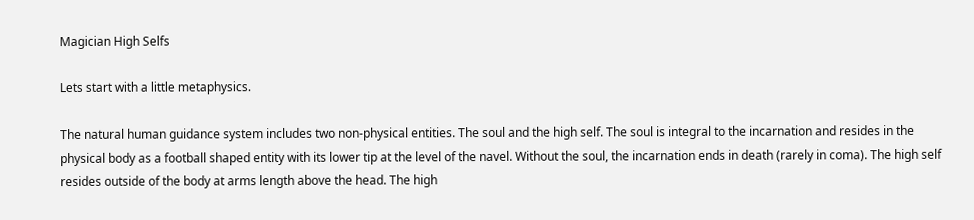Magician High Selfs

Lets start with a little metaphysics.

The natural human guidance system includes two non-physical entities. The soul and the high self. The soul is integral to the incarnation and resides in the physical body as a football shaped entity with its lower tip at the level of the navel. Without the soul, the incarnation ends in death (rarely in coma). The high self resides outside of the body at arms length above the head. The high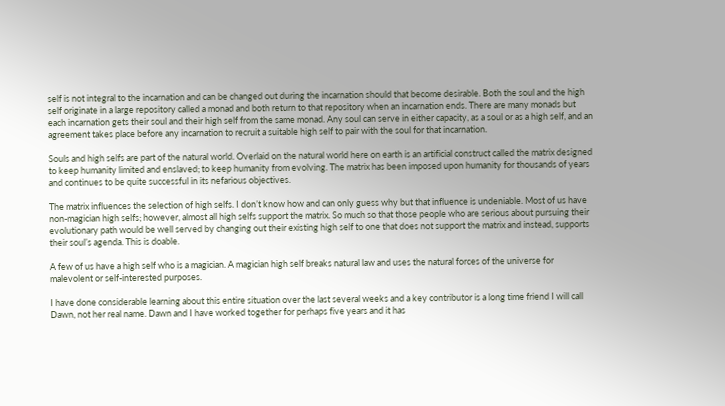self is not integral to the incarnation and can be changed out during the incarnation should that become desirable. Both the soul and the high self originate in a large repository called a monad and both return to that repository when an incarnation ends. There are many monads but each incarnation gets their soul and their high self from the same monad. Any soul can serve in either capacity, as a soul or as a high self, and an agreement takes place before any incarnation to recruit a suitable high self to pair with the soul for that incarnation.

Souls and high selfs are part of the natural world. Overlaid on the natural world here on earth is an artificial construct called the matrix designed to keep humanity limited and enslaved; to keep humanity from evolving. The matrix has been imposed upon humanity for thousands of years and continues to be quite successful in its nefarious objectives.

The matrix influences the selection of high selfs. I don’t know how and can only guess why but that influence is undeniable. Most of us have non-magician high selfs; however, almost all high selfs support the matrix. So much so that those people who are serious about pursuing their evolutionary path would be well served by changing out their existing high self to one that does not support the matrix and instead, supports their soul’s agenda. This is doable.

A few of us have a high self who is a magician. A magician high self breaks natural law and uses the natural forces of the universe for malevolent or self-interested purposes.

I have done considerable learning about this entire situation over the last several weeks and a key contributor is a long time friend I will call Dawn, not her real name. Dawn and I have worked together for perhaps five years and it has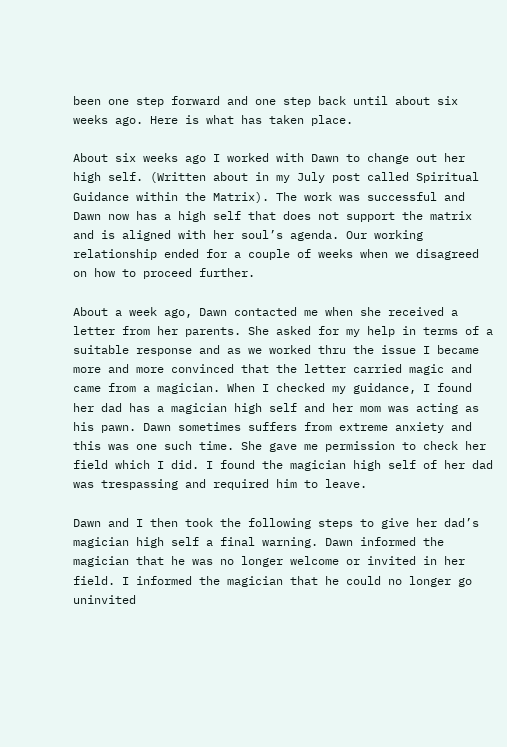been one step forward and one step back until about six weeks ago. Here is what has taken place.

About six weeks ago I worked with Dawn to change out her high self. (Written about in my July post called Spiritual Guidance within the Matrix). The work was successful and Dawn now has a high self that does not support the matrix and is aligned with her soul’s agenda. Our working relationship ended for a couple of weeks when we disagreed on how to proceed further.

About a week ago, Dawn contacted me when she received a letter from her parents. She asked for my help in terms of a suitable response and as we worked thru the issue I became more and more convinced that the letter carried magic and came from a magician. When I checked my guidance, I found her dad has a magician high self and her mom was acting as his pawn. Dawn sometimes suffers from extreme anxiety and this was one such time. She gave me permission to check her field which I did. I found the magician high self of her dad was trespassing and required him to leave.

Dawn and I then took the following steps to give her dad’s magician high self a final warning. Dawn informed the magician that he was no longer welcome or invited in her field. I informed the magician that he could no longer go uninvited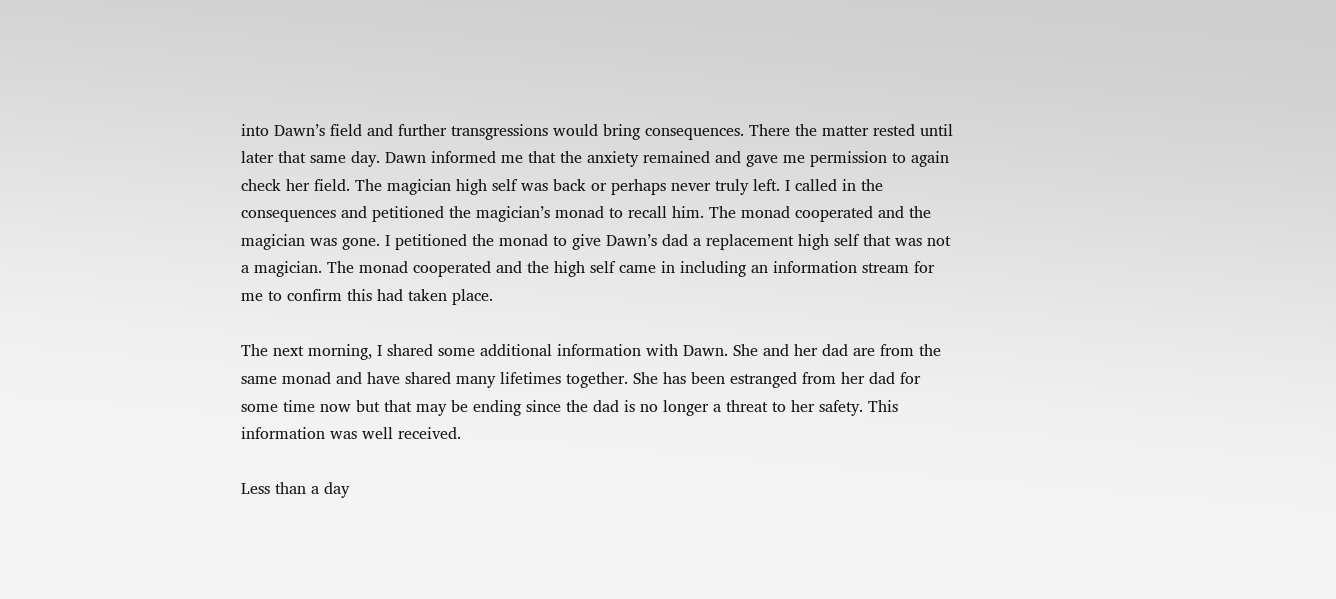into Dawn’s field and further transgressions would bring consequences. There the matter rested until later that same day. Dawn informed me that the anxiety remained and gave me permission to again check her field. The magician high self was back or perhaps never truly left. I called in the consequences and petitioned the magician’s monad to recall him. The monad cooperated and the magician was gone. I petitioned the monad to give Dawn’s dad a replacement high self that was not a magician. The monad cooperated and the high self came in including an information stream for me to confirm this had taken place.

The next morning, I shared some additional information with Dawn. She and her dad are from the same monad and have shared many lifetimes together. She has been estranged from her dad for some time now but that may be ending since the dad is no longer a threat to her safety. This information was well received.

Less than a day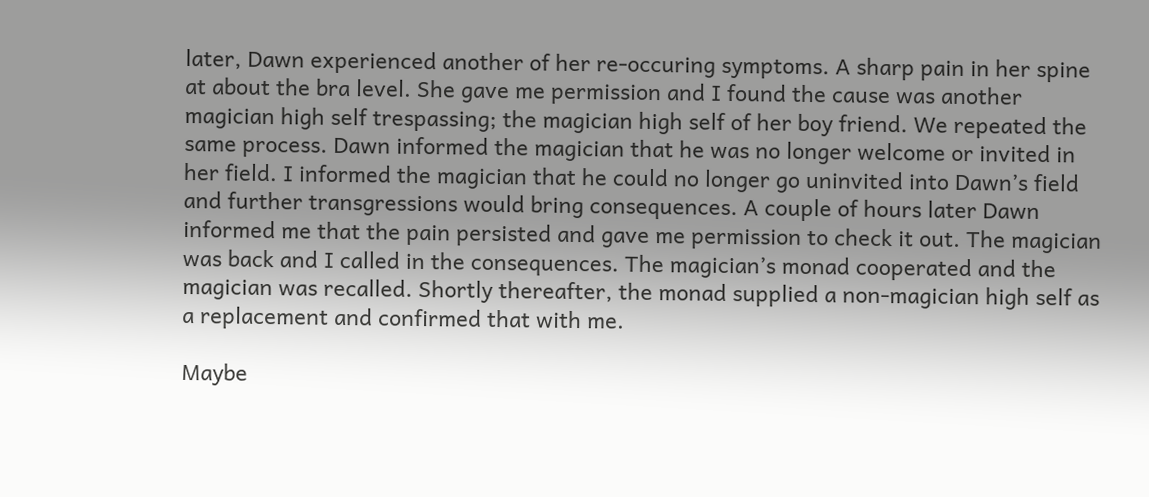later, Dawn experienced another of her re-occuring symptoms. A sharp pain in her spine at about the bra level. She gave me permission and I found the cause was another magician high self trespassing; the magician high self of her boy friend. We repeated the same process. Dawn informed the magician that he was no longer welcome or invited in her field. I informed the magician that he could no longer go uninvited into Dawn’s field and further transgressions would bring consequences. A couple of hours later Dawn informed me that the pain persisted and gave me permission to check it out. The magician was back and I called in the consequences. The magician’s monad cooperated and the magician was recalled. Shortly thereafter, the monad supplied a non-magician high self as a replacement and confirmed that with me.

Maybe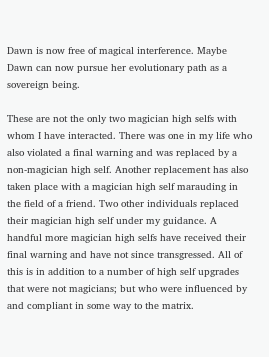Dawn is now free of magical interference. Maybe Dawn can now pursue her evolutionary path as a sovereign being.

These are not the only two magician high selfs with whom I have interacted. There was one in my life who also violated a final warning and was replaced by a non-magician high self. Another replacement has also taken place with a magician high self marauding in the field of a friend. Two other individuals replaced their magician high self under my guidance. A handful more magician high selfs have received their final warning and have not since transgressed. All of this is in addition to a number of high self upgrades that were not magicians; but who were influenced by and compliant in some way to the matrix.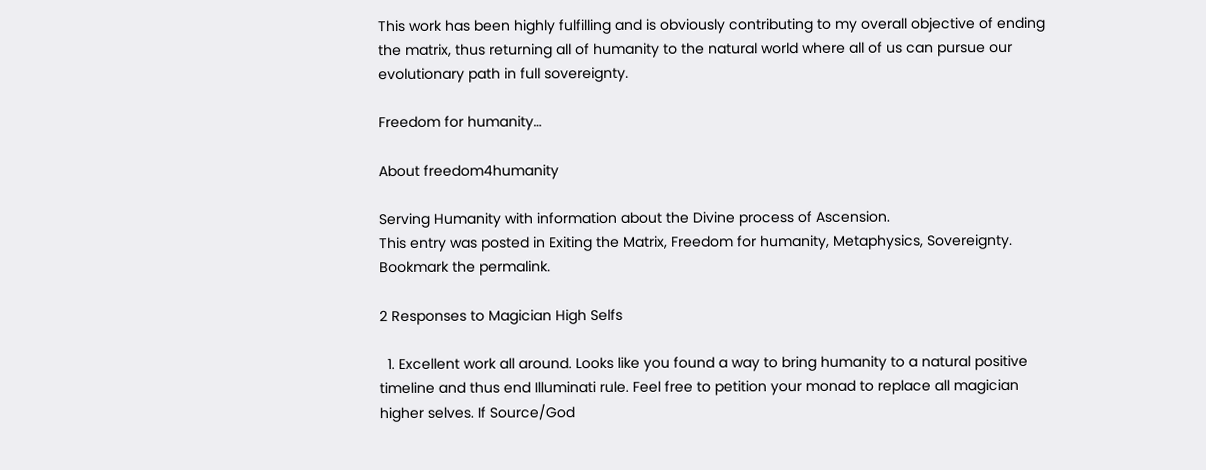This work has been highly fulfilling and is obviously contributing to my overall objective of ending the matrix, thus returning all of humanity to the natural world where all of us can pursue our evolutionary path in full sovereignty.

Freedom for humanity…

About freedom4humanity

Serving Humanity with information about the Divine process of Ascension.
This entry was posted in Exiting the Matrix, Freedom for humanity, Metaphysics, Sovereignty. Bookmark the permalink.

2 Responses to Magician High Selfs

  1. Excellent work all around. Looks like you found a way to bring humanity to a natural positive timeline and thus end Illuminati rule. Feel free to petition your monad to replace all magician higher selves. If Source/God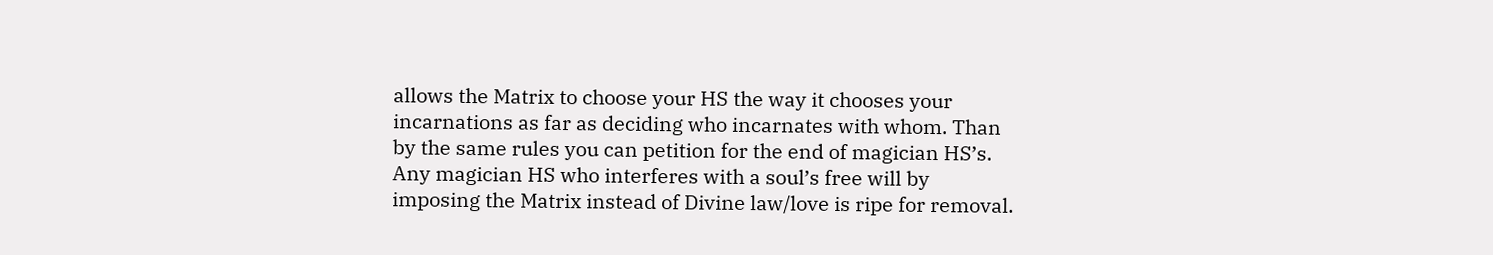allows the Matrix to choose your HS the way it chooses your incarnations as far as deciding who incarnates with whom. Than by the same rules you can petition for the end of magician HS’s. Any magician HS who interferes with a soul’s free will by imposing the Matrix instead of Divine law/love is ripe for removal.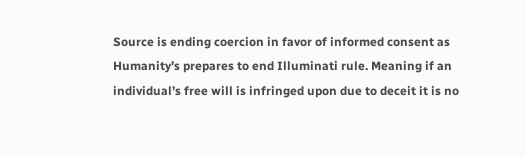Source is ending coercion in favor of informed consent as Humanity’s prepares to end Illuminati rule. Meaning if an individual’s free will is infringed upon due to deceit it is no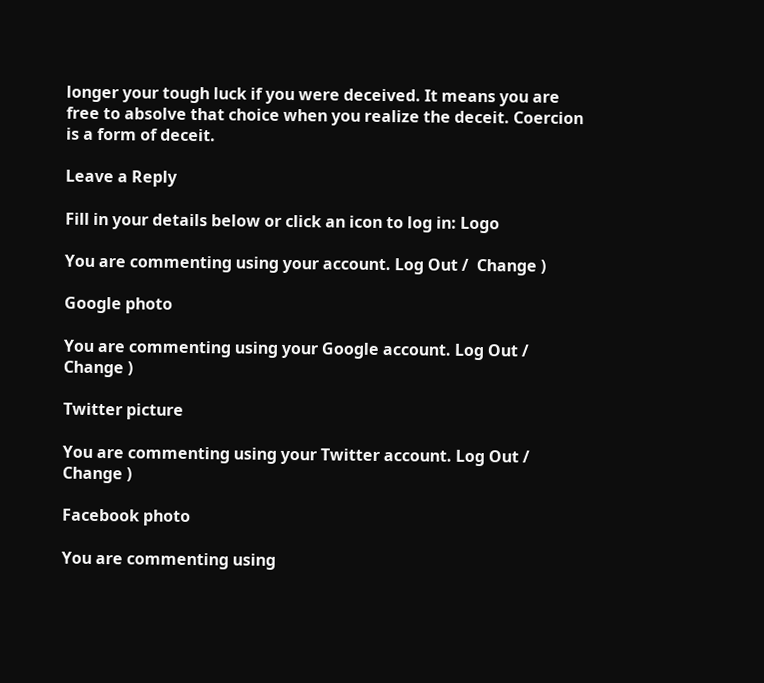longer your tough luck if you were deceived. It means you are free to absolve that choice when you realize the deceit. Coercion is a form of deceit.

Leave a Reply

Fill in your details below or click an icon to log in: Logo

You are commenting using your account. Log Out /  Change )

Google photo

You are commenting using your Google account. Log Out /  Change )

Twitter picture

You are commenting using your Twitter account. Log Out /  Change )

Facebook photo

You are commenting using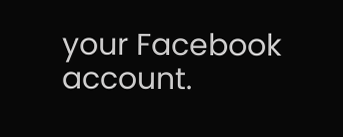your Facebook account.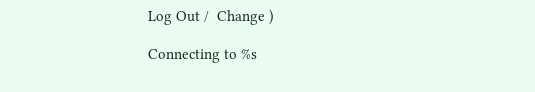Log Out /  Change )

Connecting to %s